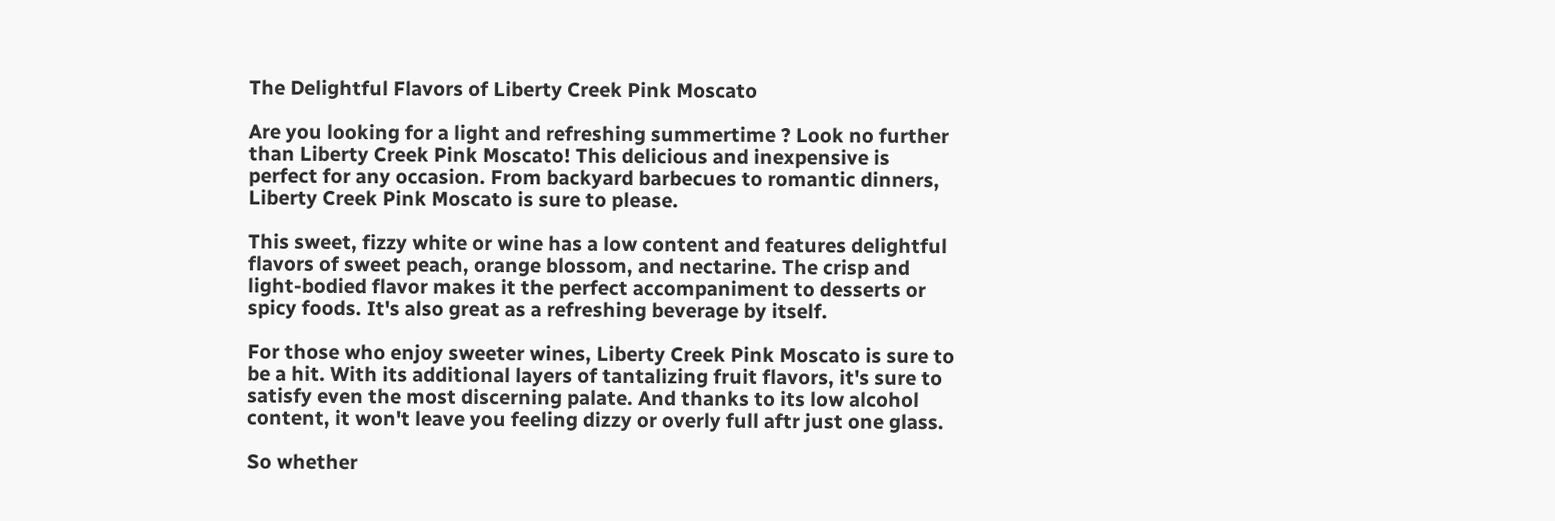The Delightful Flavors of Liberty Creek Pink Moscato

Are you looking for a light and refreshing summertime ? Look no further than Liberty Creek Pink Moscato! This delicious and inexpensive is perfect for any occasion. From backyard barbecues to romantic dinners, Liberty Creek Pink Moscato is sure to please.

This sweet, fizzy white or wine has a low content and features delightful flavors of sweet peach, orange blossom, and nectarine. The crisp and light-bodied flavor makes it the perfect accompaniment to desserts or spicy foods. It's also great as a refreshing beverage by itself.

For those who enjoy sweeter wines, Liberty Creek Pink Moscato is sure to be a hit. With its additional layers of tantalizing fruit flavors, it's sure to satisfy even the most discerning palate. And thanks to its low alcohol content, it won't leave you feeling dizzy or overly full aftr just one glass.

So whether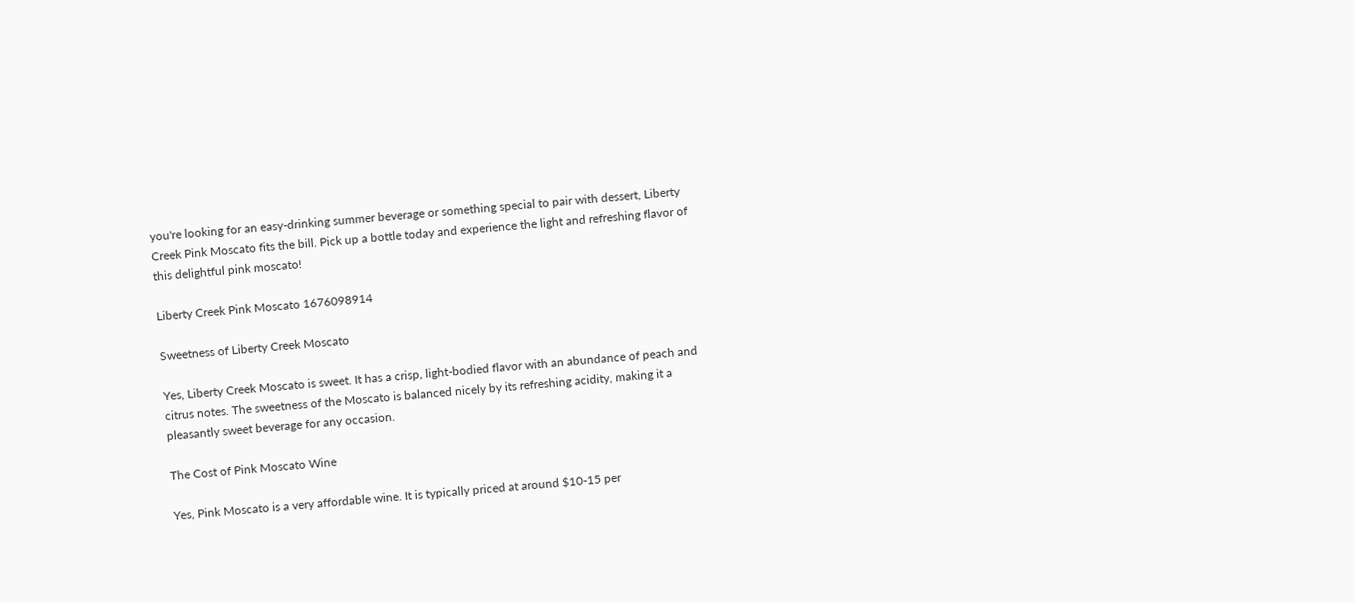you're looking for an easy-drinking summer beverage or something special to pair with dessert, Liberty Creek Pink Moscato fits the bill. Pick up a bottle today and experience the light and refreshing flavor of this delightful pink moscato!

Liberty Creek Pink Moscato 1676098914

Sweetness of Liberty Creek Moscato

Yes, Liberty Creek Moscato is sweet. It has a crisp, light-bodied flavor with an abundance of peach and citrus notes. The sweetness of the Moscato is balanced nicely by its refreshing acidity, making it a pleasantly sweet beverage for any occasion.

The Cost of Pink Moscato Wine

Yes, Pink Moscato is a very affordable wine. It is typically priced at around $10-15 per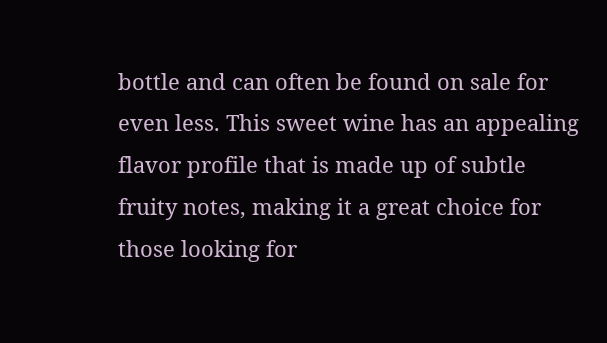bottle and can often be found on sale for even less. This sweet wine has an appealing flavor profile that is made up of subtle fruity notes, making it a great choice for those looking for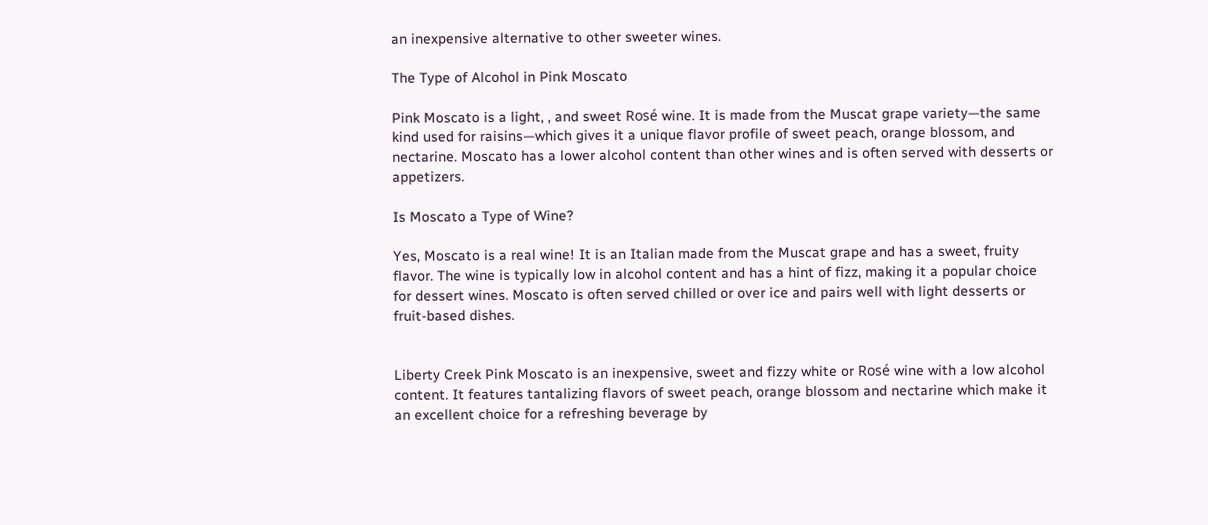an inexpensive alternative to other sweeter wines.

The Type of Alcohol in Pink Moscato

Pink Moscato is a light, , and sweet Rosé wine. It is made from the Muscat grape variety—the same kind used for raisins—which gives it a unique flavor profile of sweet peach, orange blossom, and nectarine. Moscato has a lower alcohol content than other wines and is often served with desserts or appetizers.

Is Moscato a Type of Wine?

Yes, Moscato is a real wine! It is an Italian made from the Muscat grape and has a sweet, fruity flavor. The wine is typically low in alcohol content and has a hint of fizz, making it a popular choice for dessert wines. Moscato is often served chilled or over ice and pairs well with light desserts or fruit-based dishes.


Liberty Creek Pink Moscato is an inexpensive, sweet and fizzy white or Rosé wine with a low alcohol content. It features tantalizing flavors of sweet peach, orange blossom and nectarine which make it an excellent choice for a refreshing beverage by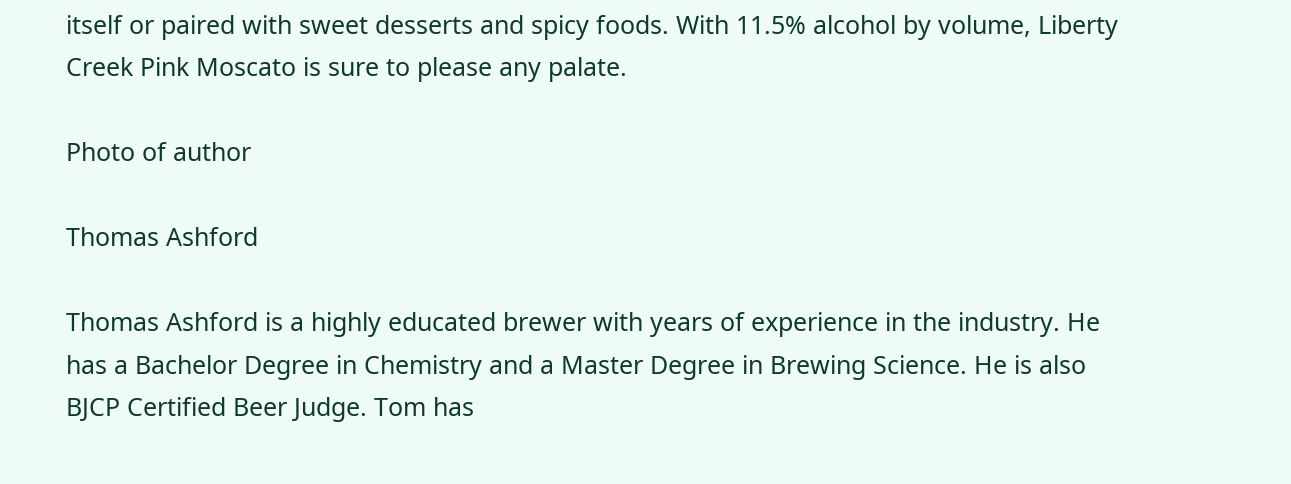itself or paired with sweet desserts and spicy foods. With 11.5% alcohol by volume, Liberty Creek Pink Moscato is sure to please any palate.

Photo of author

Thomas Ashford

Thomas Ashford is a highly educated brewer with years of experience in the industry. He has a Bachelor Degree in Chemistry and a Master Degree in Brewing Science. He is also BJCP Certified Beer Judge. Tom has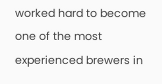worked hard to become one of the most experienced brewers in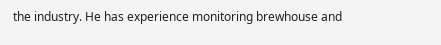the industry. He has experience monitoring brewhouse and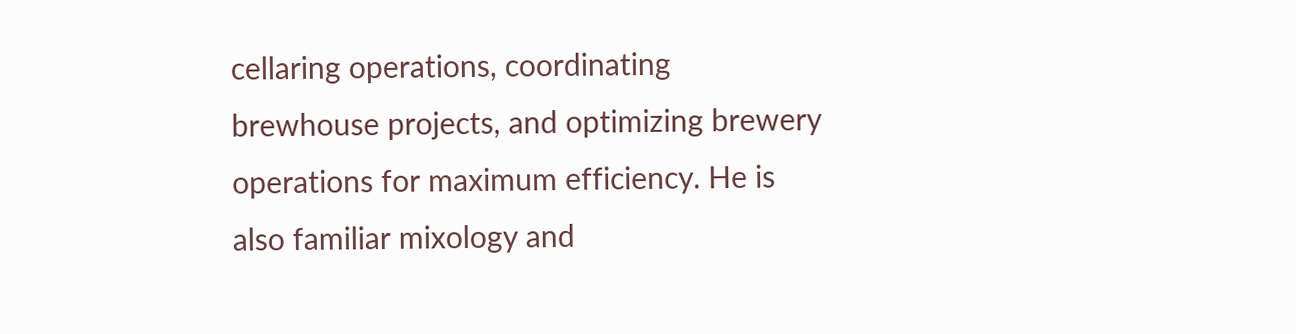cellaring operations, coordinating brewhouse projects, and optimizing brewery operations for maximum efficiency. He is also familiar mixology and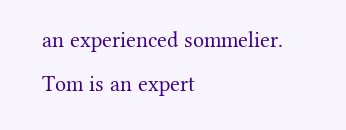an experienced sommelier. Tom is an expert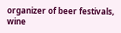organizer of beer festivals, wine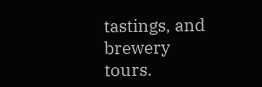tastings, and brewery tours.